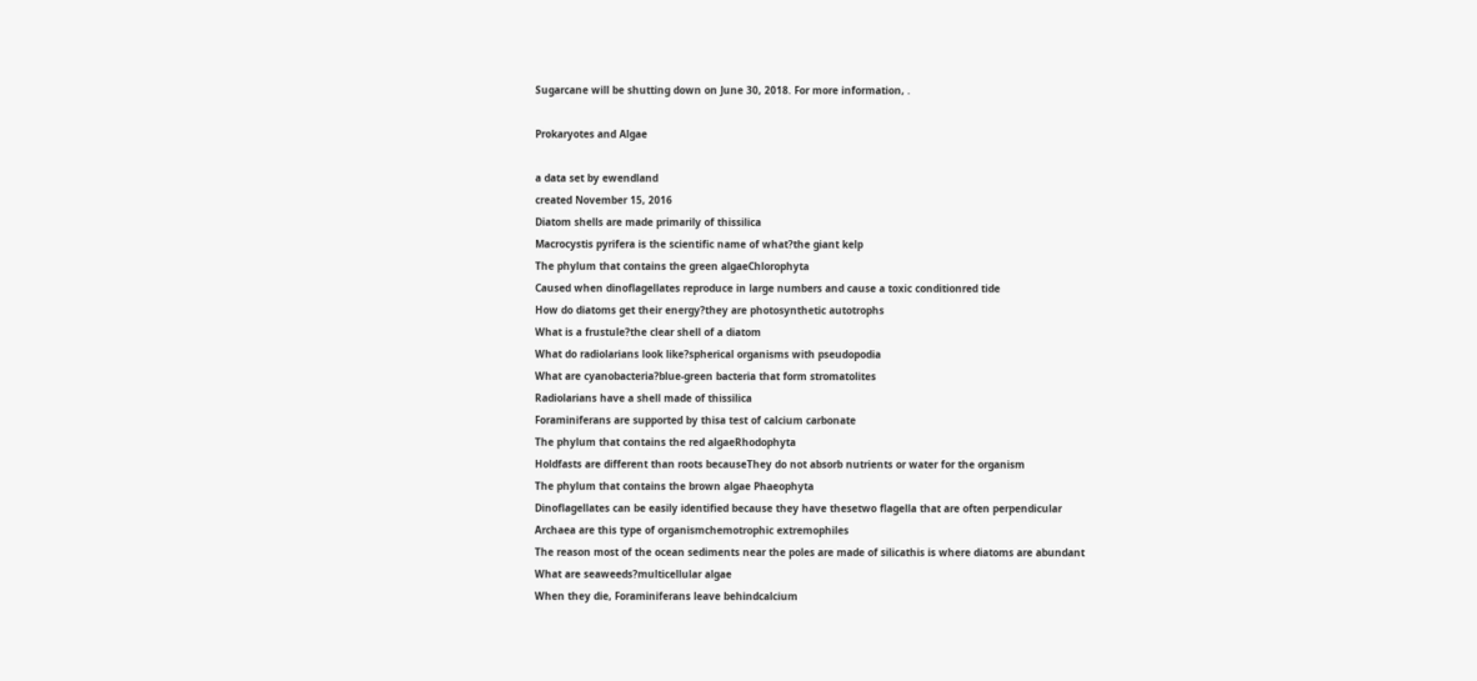Sugarcane will be shutting down on June 30, 2018. For more information, .

Prokaryotes and Algae

a data set by ewendland
created November 15, 2016
Diatom shells are made primarily of thissilica
Macrocystis pyrifera is the scientific name of what?the giant kelp
The phylum that contains the green algaeChlorophyta
Caused when dinoflagellates reproduce in large numbers and cause a toxic conditionred tide
How do diatoms get their energy?they are photosynthetic autotrophs
What is a frustule?the clear shell of a diatom
What do radiolarians look like?spherical organisms with pseudopodia
What are cyanobacteria?blue-green bacteria that form stromatolites
Radiolarians have a shell made of thissilica
Foraminiferans are supported by thisa test of calcium carbonate
The phylum that contains the red algaeRhodophyta
Holdfasts are different than roots becauseThey do not absorb nutrients or water for the organism
The phylum that contains the brown algae Phaeophyta
Dinoflagellates can be easily identified because they have thesetwo flagella that are often perpendicular
Archaea are this type of organismchemotrophic extremophiles
The reason most of the ocean sediments near the poles are made of silicathis is where diatoms are abundant
What are seaweeds?multicellular algae
When they die, Foraminiferans leave behindcalcium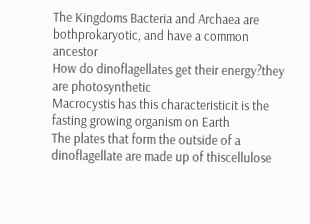The Kingdoms Bacteria and Archaea are bothprokaryotic, and have a common ancestor
How do dinoflagellates get their energy?they are photosynthetic
Macrocystis has this characteristicit is the fasting growing organism on Earth
The plates that form the outside of a dinoflagellate are made up of thiscellulose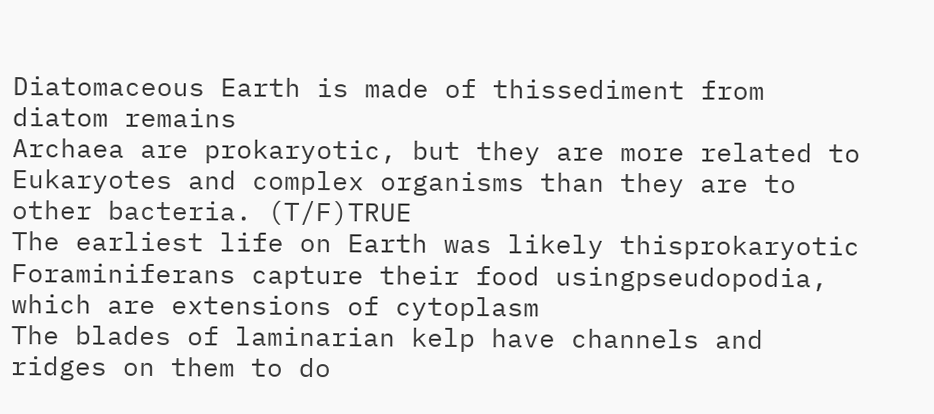Diatomaceous Earth is made of thissediment from diatom remains
Archaea are prokaryotic, but they are more related to Eukaryotes and complex organisms than they are to other bacteria. (T/F)TRUE
The earliest life on Earth was likely thisprokaryotic
Foraminiferans capture their food usingpseudopodia, which are extensions of cytoplasm
The blades of laminarian kelp have channels and ridges on them to do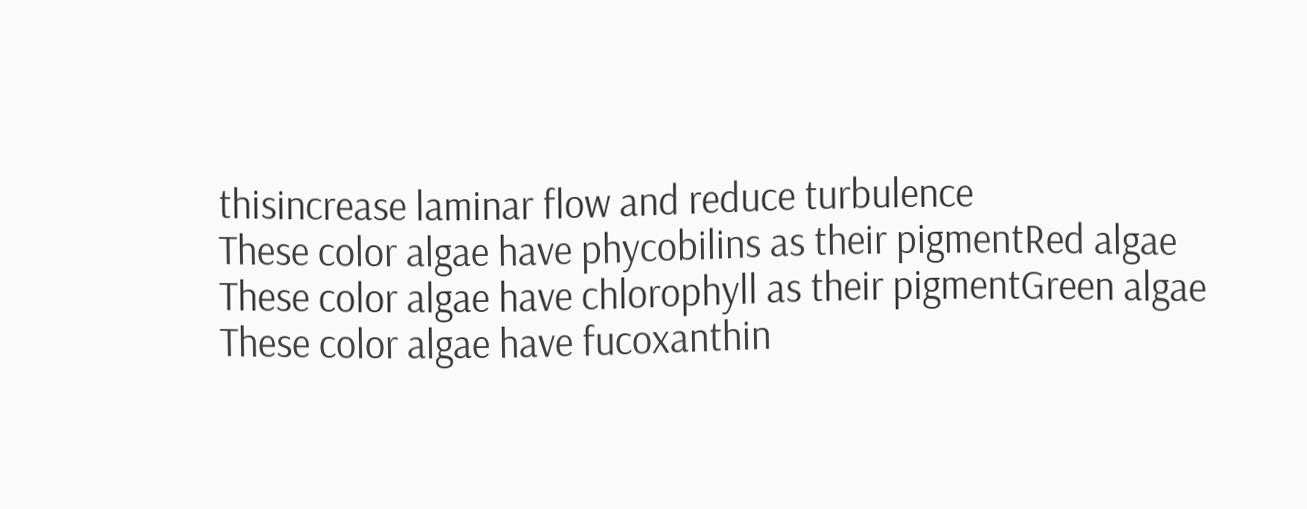thisincrease laminar flow and reduce turbulence
These color algae have phycobilins as their pigmentRed algae
These color algae have chlorophyll as their pigmentGreen algae
These color algae have fucoxanthin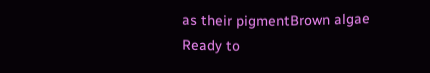as their pigmentBrown algae
Ready to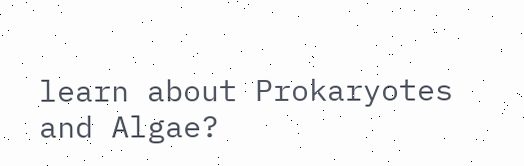learn about Prokaryotes and Algae?